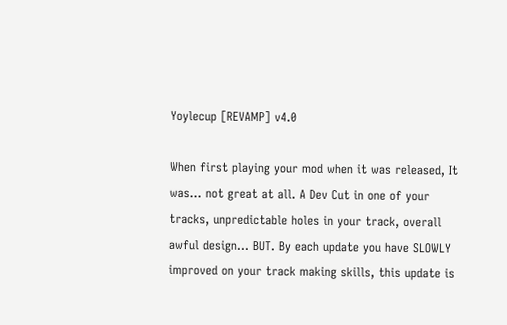Yoylecup [REVAMP] v4.0

When first playing your mod when it was released, It was... not great at all. A Dev Cut in one of your tracks, unpredictable holes in your track, overall awful design... BUT. By each update you have SLOWLY improved on your track making skills, this update is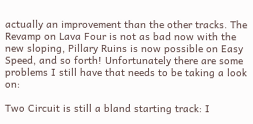actually an improvement than the other tracks. The Revamp on Lava Four is not as bad now with the new sloping, Pillary Ruins is now possible on Easy Speed, and so forth! Unfortunately there are some problems I still have that needs to be taking a look on:

Two Circuit is still a bland starting track: I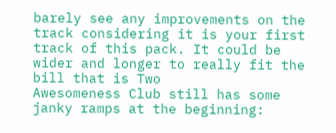barely see any improvements on the track considering it is your first track of this pack. It could be wider and longer to really fit the bill that is Two
Awesomeness Club still has some janky ramps at the beginning: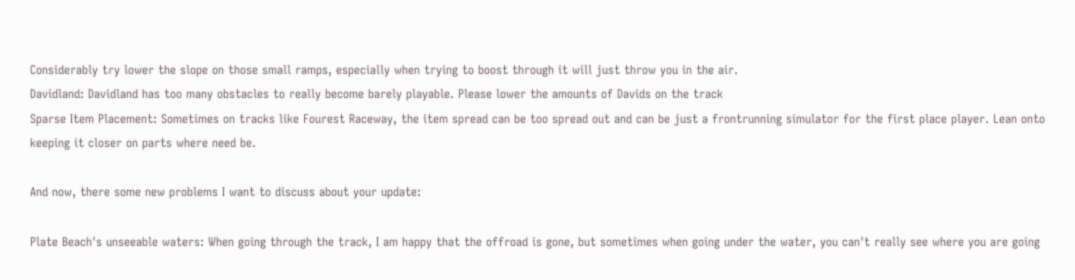Considerably try lower the slope on those small ramps, especially when trying to boost through it will just throw you in the air.
Davidland: Davidland has too many obstacles to really become barely playable. Please lower the amounts of Davids on the track
Sparse Item Placement: Sometimes on tracks like Fourest Raceway, the item spread can be too spread out and can be just a frontrunning simulator for the first place player. Lean onto keeping it closer on parts where need be.

And now, there some new problems I want to discuss about your update:

Plate Beach's unseeable waters: When going through the track, I am happy that the offroad is gone, but sometimes when going under the water, you can't really see where you are going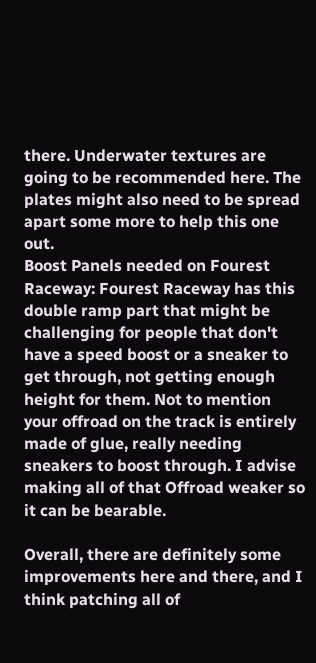there. Underwater textures are going to be recommended here. The plates might also need to be spread apart some more to help this one out.
Boost Panels needed on Fourest Raceway: Fourest Raceway has this double ramp part that might be challenging for people that don't have a speed boost or a sneaker to get through, not getting enough height for them. Not to mention your offroad on the track is entirely made of glue, really needing sneakers to boost through. I advise making all of that Offroad weaker so it can be bearable.

Overall, there are definitely some improvements here and there, and I think patching all of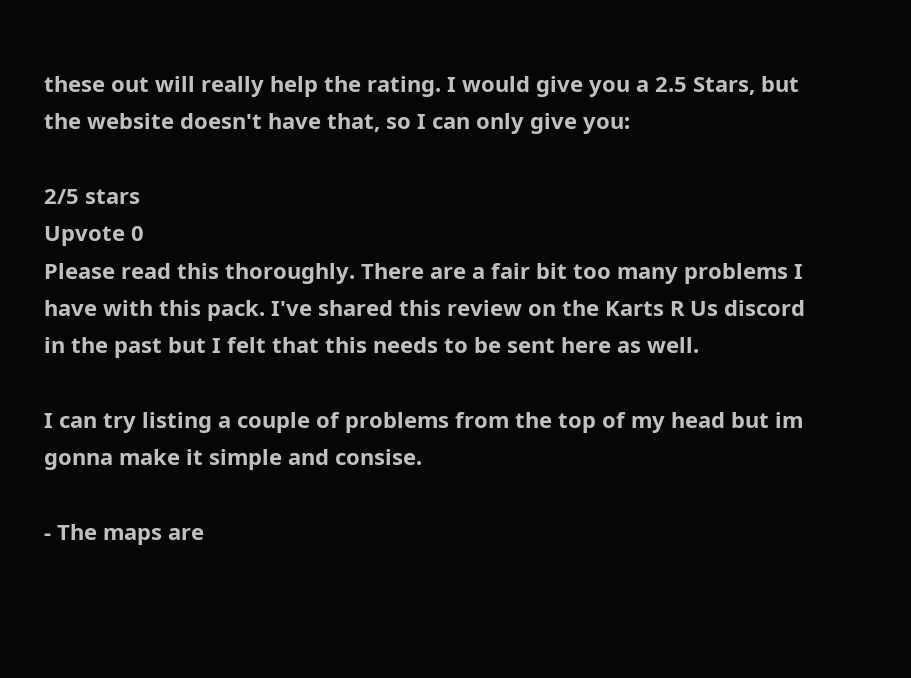these out will really help the rating. I would give you a 2.5 Stars, but the website doesn't have that, so I can only give you:

2/5 stars
Upvote 0
Please read this thoroughly. There are a fair bit too many problems I have with this pack. I've shared this review on the Karts R Us discord in the past but I felt that this needs to be sent here as well.

I can try listing a couple of problems from the top of my head but im gonna make it simple and consise.

- The maps are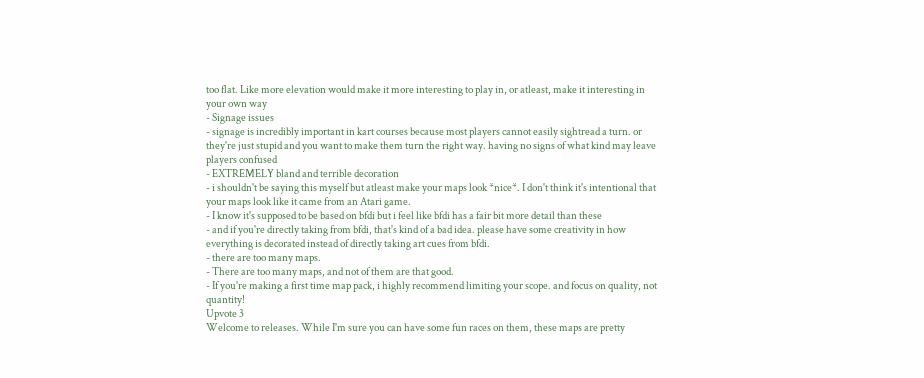too flat. Like more elevation would make it more interesting to play in, or atleast, make it interesting in your own way
- Signage issues
- signage is incredibly important in kart courses because most players cannot easily sightread a turn. or they're just stupid and you want to make them turn the right way. having no signs of what kind may leave players confused
- EXTREMELY bland and terrible decoration
- i shouldn't be saying this myself but atleast make your maps look *nice*. I don't think it's intentional that your maps look like it came from an Atari game.
- I know it's supposed to be based on bfdi but i feel like bfdi has a fair bit more detail than these
- and if you're directly taking from bfdi, that's kind of a bad idea. please have some creativity in how everything is decorated instead of directly taking art cues from bfdi.
- there are too many maps.
- There are too many maps, and not of them are that good.
- If you're making a first time map pack, i highly recommend limiting your scope. and focus on quality, not quantity!
Upvote 3
Welcome to releases. While I'm sure you can have some fun races on them, these maps are pretty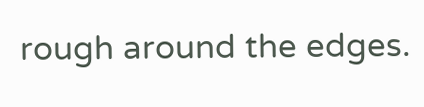rough around the edges.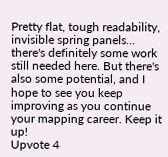Pretty flat, tough readability, invisible spring panels... there's definitely some work still needed here. But there's also some potential, and I hope to see you keep improving as you continue your mapping career. Keep it up!
Upvote 4